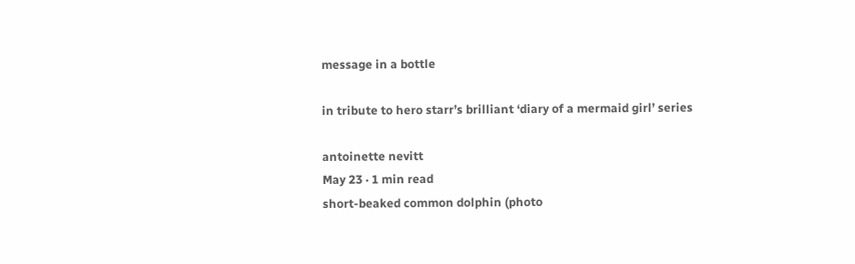message in a bottle

in tribute to hero starr’s brilliant ‘diary of a mermaid girl’ series

antoinette nevitt
May 23 · 1 min read
short-beaked common dolphin (photo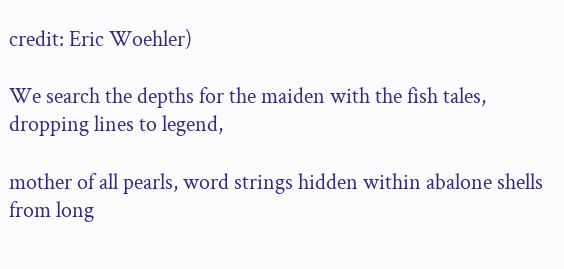credit: Eric Woehler)

We search the depths for the maiden with the fish tales, dropping lines to legend,

mother of all pearls, word strings hidden within abalone shells from long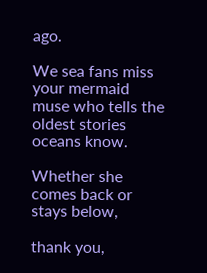ago.

We sea fans miss your mermaid muse who tells the oldest stories oceans know.

Whether she comes back or stays below,

thank you,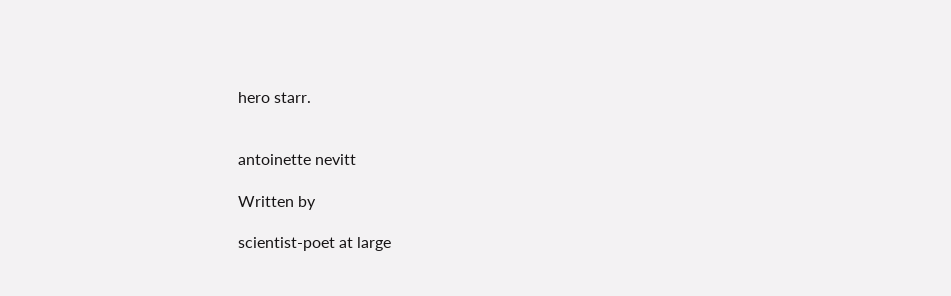hero starr.


antoinette nevitt

Written by

scientist-poet at large